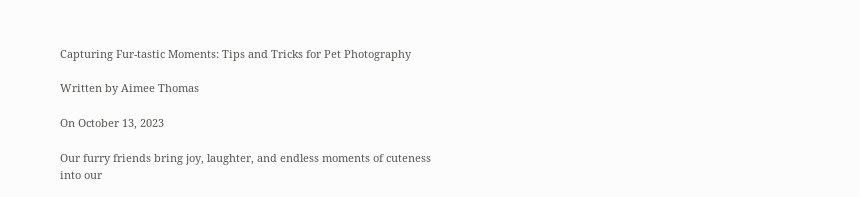Capturing Fur-tastic Moments: Tips and Tricks for Pet Photography

Written by Aimee Thomas

On October 13, 2023

Our furry friends bring joy, laughter, and endless moments of cuteness into our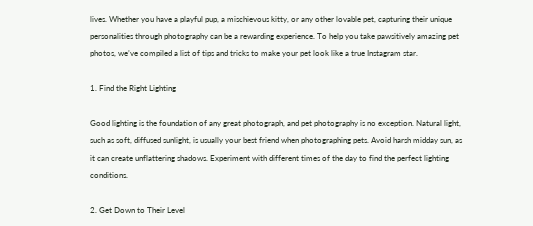lives. Whether you have a playful pup, a mischievous kitty, or any other lovable pet, capturing their unique personalities through photography can be a rewarding experience. To help you take pawsitively amazing pet photos, we’ve compiled a list of tips and tricks to make your pet look like a true Instagram star.

1. Find the Right Lighting

Good lighting is the foundation of any great photograph, and pet photography is no exception. Natural light, such as soft, diffused sunlight, is usually your best friend when photographing pets. Avoid harsh midday sun, as it can create unflattering shadows. Experiment with different times of the day to find the perfect lighting conditions.

2. Get Down to Their Level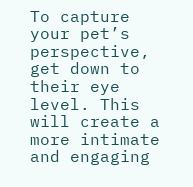To capture your pet’s perspective, get down to their eye level. This will create a more intimate and engaging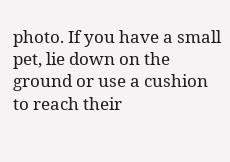photo. If you have a small pet, lie down on the ground or use a cushion to reach their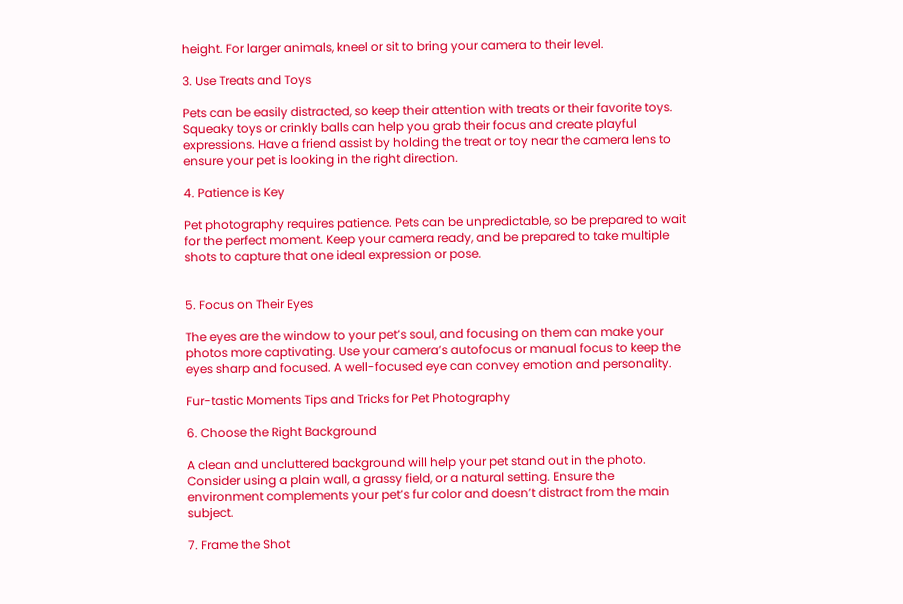height. For larger animals, kneel or sit to bring your camera to their level.

3. Use Treats and Toys

Pets can be easily distracted, so keep their attention with treats or their favorite toys. Squeaky toys or crinkly balls can help you grab their focus and create playful expressions. Have a friend assist by holding the treat or toy near the camera lens to ensure your pet is looking in the right direction.

4. Patience is Key

Pet photography requires patience. Pets can be unpredictable, so be prepared to wait for the perfect moment. Keep your camera ready, and be prepared to take multiple shots to capture that one ideal expression or pose.


5. Focus on Their Eyes

The eyes are the window to your pet’s soul, and focusing on them can make your photos more captivating. Use your camera’s autofocus or manual focus to keep the eyes sharp and focused. A well-focused eye can convey emotion and personality.

Fur-tastic Moments Tips and Tricks for Pet Photography

6. Choose the Right Background

A clean and uncluttered background will help your pet stand out in the photo. Consider using a plain wall, a grassy field, or a natural setting. Ensure the environment complements your pet’s fur color and doesn’t distract from the main subject.

7. Frame the Shot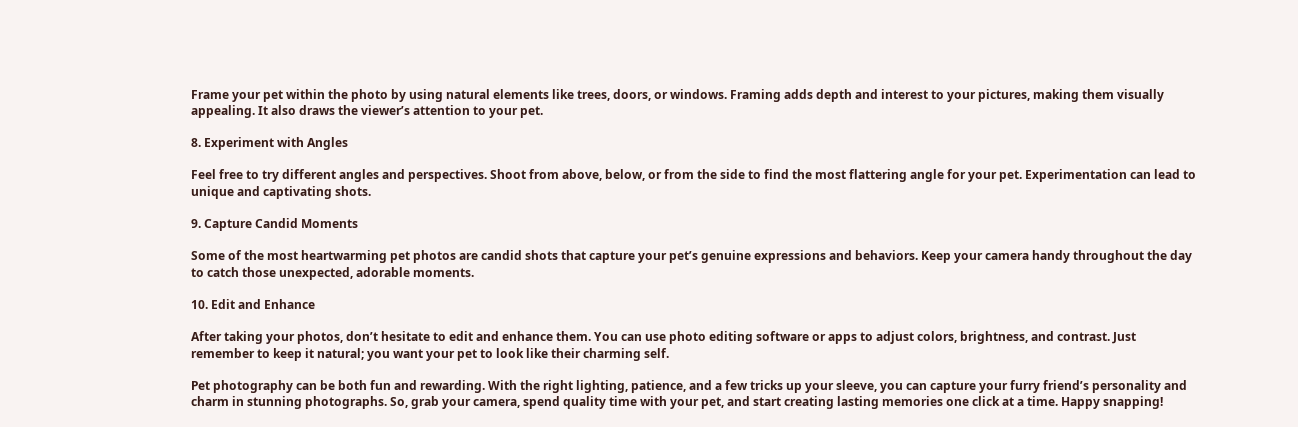Frame your pet within the photo by using natural elements like trees, doors, or windows. Framing adds depth and interest to your pictures, making them visually appealing. It also draws the viewer’s attention to your pet.

8. Experiment with Angles

Feel free to try different angles and perspectives. Shoot from above, below, or from the side to find the most flattering angle for your pet. Experimentation can lead to unique and captivating shots.

9. Capture Candid Moments

Some of the most heartwarming pet photos are candid shots that capture your pet’s genuine expressions and behaviors. Keep your camera handy throughout the day to catch those unexpected, adorable moments.

10. Edit and Enhance

After taking your photos, don’t hesitate to edit and enhance them. You can use photo editing software or apps to adjust colors, brightness, and contrast. Just remember to keep it natural; you want your pet to look like their charming self.

Pet photography can be both fun and rewarding. With the right lighting, patience, and a few tricks up your sleeve, you can capture your furry friend’s personality and charm in stunning photographs. So, grab your camera, spend quality time with your pet, and start creating lasting memories one click at a time. Happy snapping!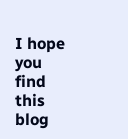I hope you find this blog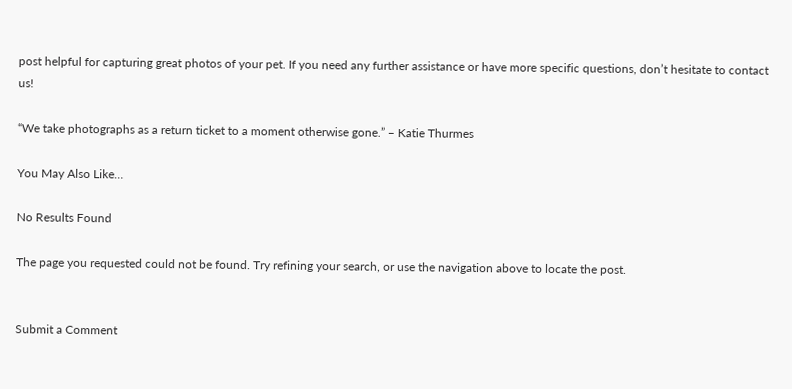post helpful for capturing great photos of your pet. If you need any further assistance or have more specific questions, don’t hesitate to contact us!

“We take photographs as a return ticket to a moment otherwise gone.” – Katie Thurmes

You May Also Like…

No Results Found

The page you requested could not be found. Try refining your search, or use the navigation above to locate the post.


Submit a Comment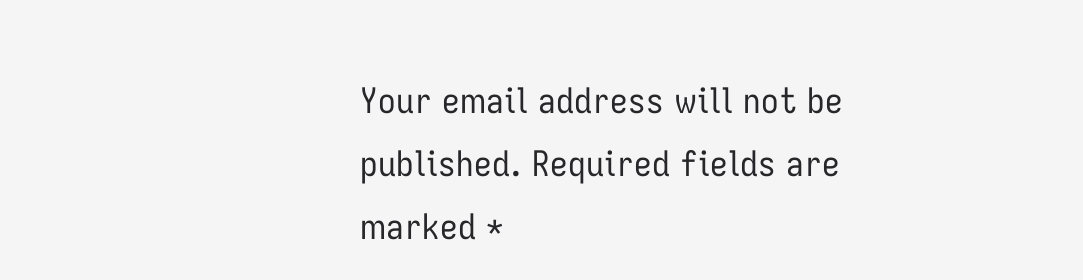Your email address will not be published. Required fields are marked *